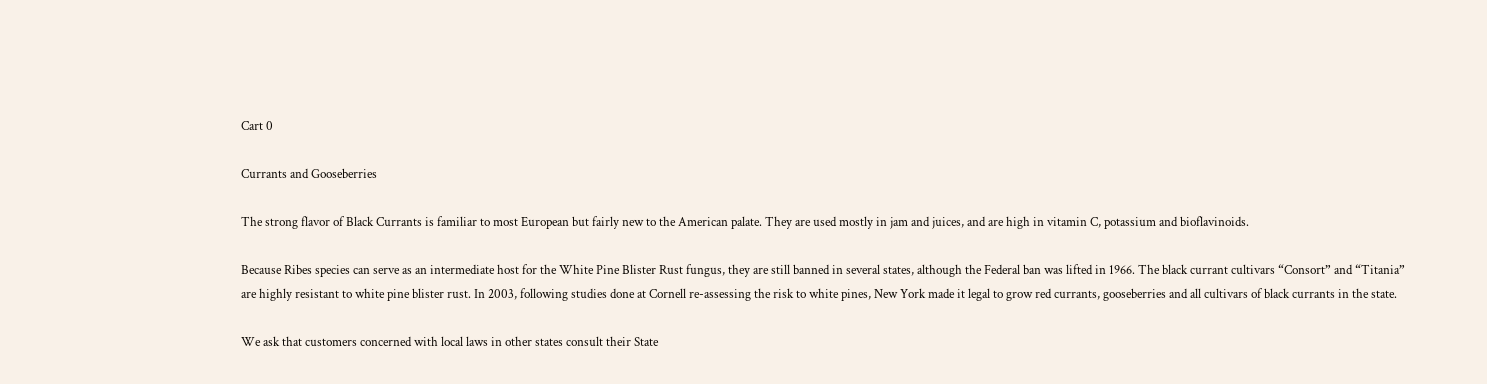Cart 0

Currants and Gooseberries

The strong flavor of Black Currants is familiar to most European but fairly new to the American palate. They are used mostly in jam and juices, and are high in vitamin C, potassium and bioflavinoids.

Because Ribes species can serve as an intermediate host for the White Pine Blister Rust fungus, they are still banned in several states, although the Federal ban was lifted in 1966. The black currant cultivars “Consort” and “Titania” are highly resistant to white pine blister rust. In 2003, following studies done at Cornell re-assessing the risk to white pines, New York made it legal to grow red currants, gooseberries and all cultivars of black currants in the state.

We ask that customers concerned with local laws in other states consult their State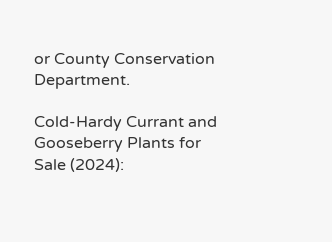or County Conservation Department.

Cold-Hardy Currant and Gooseberry Plants for Sale (2024):